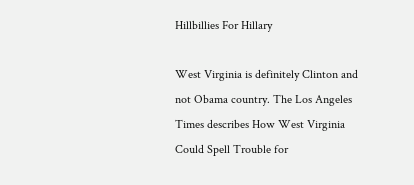Hillbillies For Hillary

West Virginia is definitely Clinton and not Obama country. The Los Angeles Times describes How West Virginia Could Spell Trouble for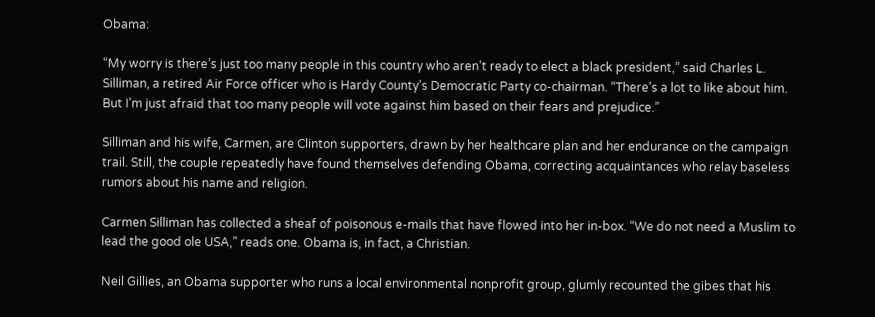Obama:

“My worry is there’s just too many people in this country who aren’t ready to elect a black president,” said Charles L. Silliman, a retired Air Force officer who is Hardy County’s Democratic Party co-chairman. “There’s a lot to like about him. But I’m just afraid that too many people will vote against him based on their fears and prejudice.”

Silliman and his wife, Carmen, are Clinton supporters, drawn by her healthcare plan and her endurance on the campaign trail. Still, the couple repeatedly have found themselves defending Obama, correcting acquaintances who relay baseless rumors about his name and religion.

Carmen Silliman has collected a sheaf of poisonous e-mails that have flowed into her in-box. “We do not need a Muslim to lead the good ole USA,” reads one. Obama is, in fact, a Christian.

Neil Gillies, an Obama supporter who runs a local environmental nonprofit group, glumly recounted the gibes that his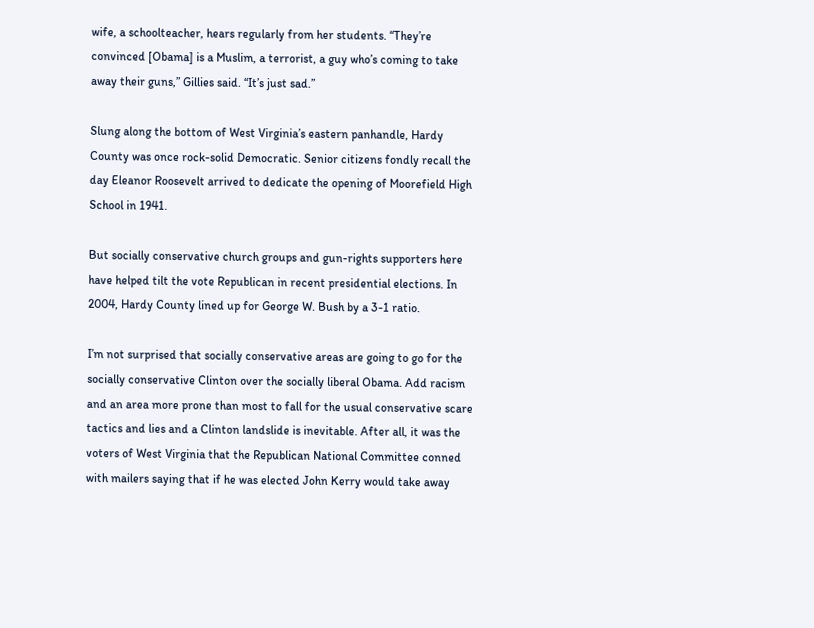wife, a schoolteacher, hears regularly from her students. “They’re convinced [Obama] is a Muslim, a terrorist, a guy who’s coming to take away their guns,” Gillies said. “It’s just sad.”

Slung along the bottom of West Virginia’s eastern panhandle, Hardy County was once rock-solid Democratic. Senior citizens fondly recall the day Eleanor Roosevelt arrived to dedicate the opening of Moorefield High School in 1941.

But socially conservative church groups and gun-rights supporters here have helped tilt the vote Republican in recent presidential elections. In 2004, Hardy County lined up for George W. Bush by a 3-1 ratio.

I’m not surprised that socially conservative areas are going to go for the socially conservative Clinton over the socially liberal Obama. Add racism and an area more prone than most to fall for the usual conservative scare tactics and lies and a Clinton landslide is inevitable. After all, it was the voters of West Virginia that the Republican National Committee conned with mailers saying that if he was elected John Kerry would take away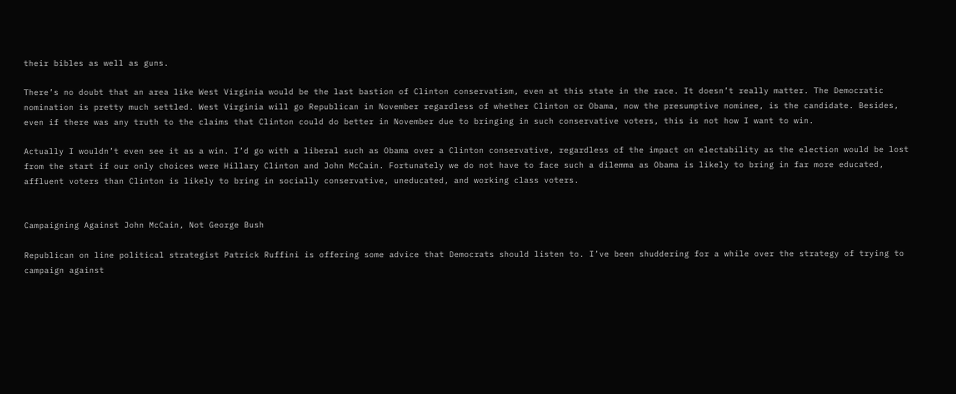their bibles as well as guns.

There’s no doubt that an area like West Virginia would be the last bastion of Clinton conservatism, even at this state in the race. It doesn’t really matter. The Democratic nomination is pretty much settled. West Virginia will go Republican in November regardless of whether Clinton or Obama, now the presumptive nominee, is the candidate. Besides, even if there was any truth to the claims that Clinton could do better in November due to bringing in such conservative voters, this is not how I want to win.

Actually I wouldn’t even see it as a win. I’d go with a liberal such as Obama over a Clinton conservative, regardless of the impact on electability as the election would be lost from the start if our only choices were Hillary Clinton and John McCain. Fortunately we do not have to face such a dilemma as Obama is likely to bring in far more educated, affluent voters than Clinton is likely to bring in socially conservative, uneducated, and working class voters.


Campaigning Against John McCain, Not George Bush

Republican on line political strategist Patrick Ruffini is offering some advice that Democrats should listen to. I’ve been shuddering for a while over the strategy of trying to campaign against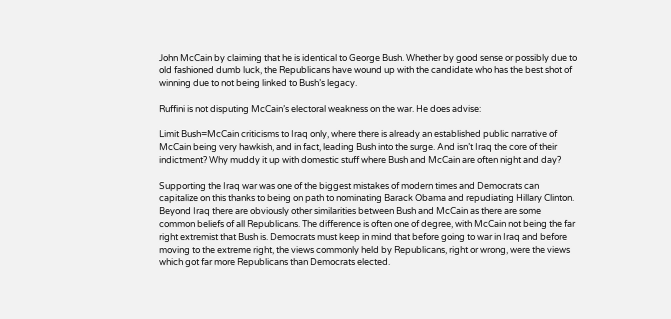John McCain by claiming that he is identical to George Bush. Whether by good sense or possibly due to old fashioned dumb luck, the Republicans have wound up with the candidate who has the best shot of winning due to not being linked to Bush’s legacy.

Ruffini is not disputing McCain’s electoral weakness on the war. He does advise:

Limit Bush=McCain criticisms to Iraq only, where there is already an established public narrative of McCain being very hawkish, and in fact, leading Bush into the surge. And isn’t Iraq the core of their indictment? Why muddy it up with domestic stuff where Bush and McCain are often night and day?

Supporting the Iraq war was one of the biggest mistakes of modern times and Democrats can capitalize on this thanks to being on path to nominating Barack Obama and repudiating Hillary Clinton. Beyond Iraq there are obviously other similarities between Bush and McCain as there are some common beliefs of all Republicans. The difference is often one of degree, with McCain not being the far right extremist that Bush is. Democrats must keep in mind that before going to war in Iraq and before moving to the extreme right, the views commonly held by Republicans, right or wrong, were the views which got far more Republicans than Democrats elected.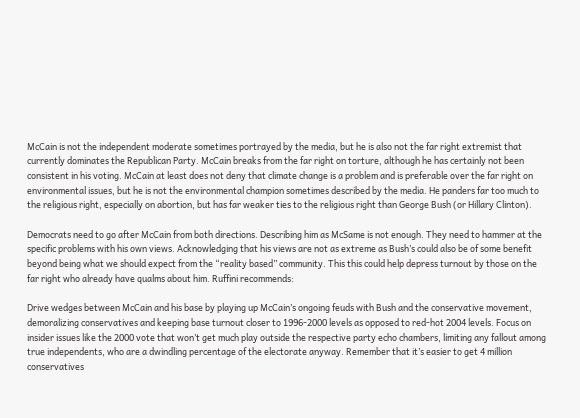McCain is not the independent moderate sometimes portrayed by the media, but he is also not the far right extremist that currently dominates the Republican Party. McCain breaks from the far right on torture, although he has certainly not been consistent in his voting. McCain at least does not deny that climate change is a problem and is preferable over the far right on environmental issues, but he is not the environmental champion sometimes described by the media. He panders far too much to the religious right, especially on abortion, but has far weaker ties to the religious right than George Bush (or Hillary Clinton).

Democrats need to go after McCain from both directions. Describing him as McSame is not enough. They need to hammer at the specific problems with his own views. Acknowledging that his views are not as extreme as Bush’s could also be of some benefit beyond being what we should expect from the “reality based” community. This this could help depress turnout by those on the far right who already have qualms about him. Ruffini recommends:

Drive wedges between McCain and his base by playing up McCain’s ongoing feuds with Bush and the conservative movement, demoralizing conservatives and keeping base turnout closer to 1996-2000 levels as opposed to red-hot 2004 levels. Focus on insider issues like the 2000 vote that won’t get much play outside the respective party echo chambers, limiting any fallout among true independents, who are a dwindling percentage of the electorate anyway. Remember that it’s easier to get 4 million conservatives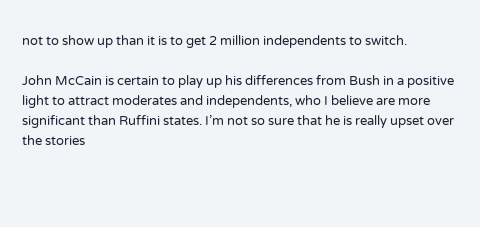not to show up than it is to get 2 million independents to switch.

John McCain is certain to play up his differences from Bush in a positive light to attract moderates and independents, who I believe are more significant than Ruffini states. I’m not so sure that he is really upset over the stories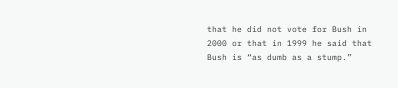that he did not vote for Bush in 2000 or that in 1999 he said that Bush is “as dumb as a stump.”